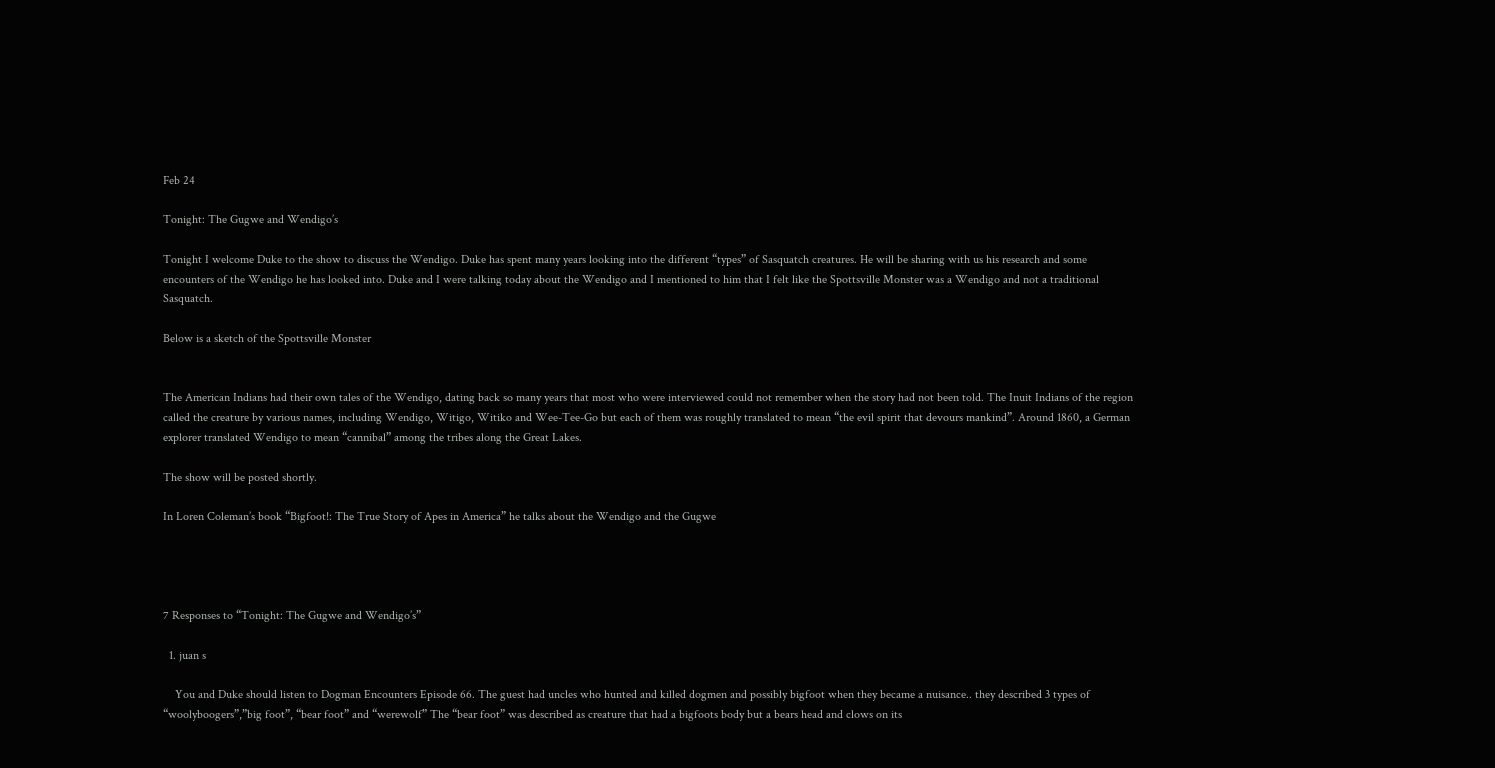Feb 24

Tonight: The Gugwe and Wendigo’s

Tonight I welcome Duke to the show to discuss the Wendigo. Duke has spent many years looking into the different “types” of Sasquatch creatures. He will be sharing with us his research and some encounters of the Wendigo he has looked into. Duke and I were talking today about the Wendigo and I mentioned to him that I felt like the Spottsville Monster was a Wendigo and not a traditional Sasquatch.

Below is a sketch of the Spottsville Monster


The American Indians had their own tales of the Wendigo, dating back so many years that most who were interviewed could not remember when the story had not been told. The Inuit Indians of the region called the creature by various names, including Wendigo, Witigo, Witiko and Wee-Tee-Go but each of them was roughly translated to mean “the evil spirit that devours mankind”. Around 1860, a German explorer translated Wendigo to mean “cannibal” among the tribes along the Great Lakes.

The show will be posted shortly.

In Loren Coleman’s book “Bigfoot!: The True Story of Apes in America” he talks about the Wendigo and the Gugwe




7 Responses to “Tonight: The Gugwe and Wendigo’s”

  1. juan s

    You and Duke should listen to Dogman Encounters Episode 66. The guest had uncles who hunted and killed dogmen and possibly bigfoot when they became a nuisance.. they described 3 types of “woolyboogers”,”big foot”, “bear foot” and “werewolf” The “bear foot” was described as creature that had a bigfoots body but a bears head and clows on its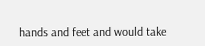hands and feet and would take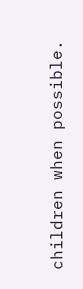children when possible.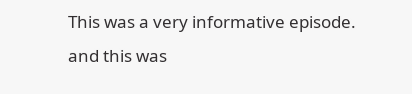This was a very informative episode. and this was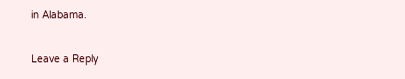in Alabama.

Leave a Reply